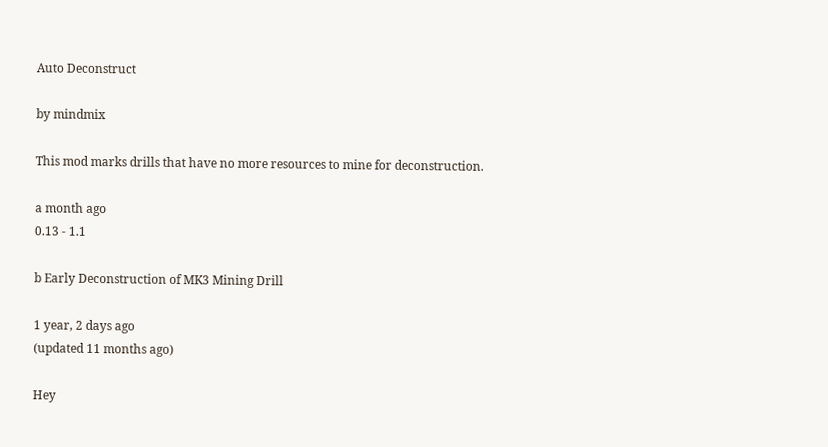Auto Deconstruct

by mindmix

This mod marks drills that have no more resources to mine for deconstruction.

a month ago
0.13 - 1.1

b Early Deconstruction of MK3 Mining Drill

1 year, 2 days ago
(updated 11 months ago)

Hey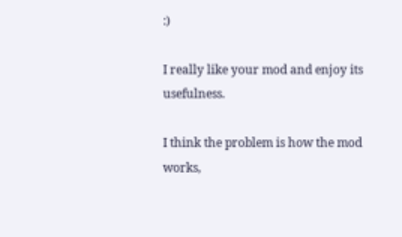:)

I really like your mod and enjoy its usefulness.

I think the problem is how the mod works,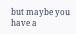but maybe you have a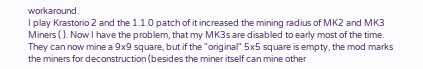workaround.
I play Krastorio 2 and the 1.1.0 patch of it increased the mining radius of MK2 and MK3 Miners ( ). Now I have the problem, that my MK3s are disabled to early most of the time. They can now mine a 9x9 square, but if the "original" 5x5 square is empty, the mod marks the miners for deconstruction (besides the miner itself can mine other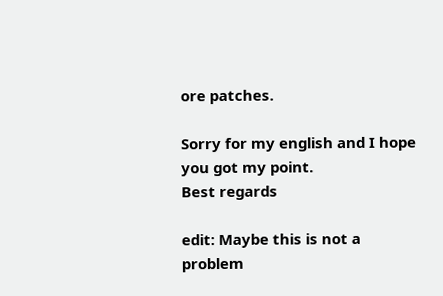ore patches.

Sorry for my english and I hope you got my point.
Best regards

edit: Maybe this is not a problem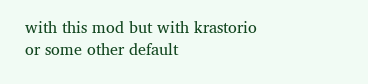with this mod but with krastorio or some other default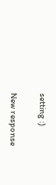setting :)

New response